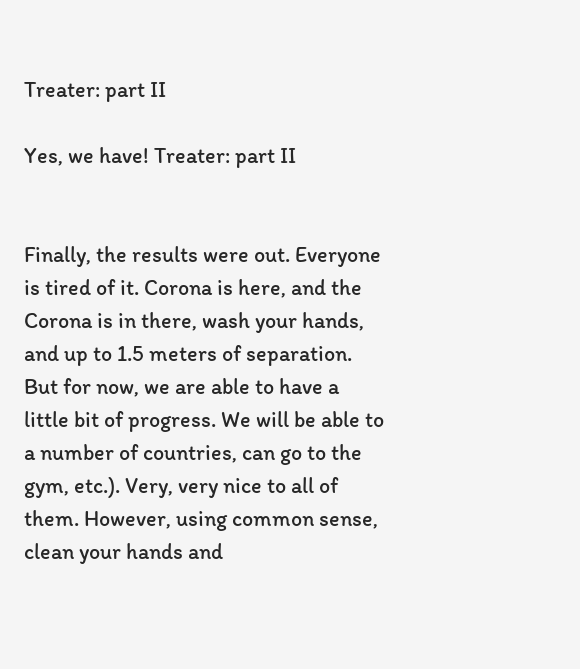Treater: part II

Yes, we have! Treater: part II


Finally, the results were out. Everyone is tired of it. Corona is here, and the Corona is in there, wash your hands, and up to 1.5 meters of separation. But for now, we are able to have a little bit of progress. We will be able to a number of countries, can go to the gym, etc.). Very, very nice to all of them. However, using common sense, clean your hands and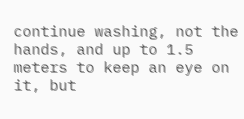continue washing, not the hands, and up to 1.5 meters to keep an eye on it, but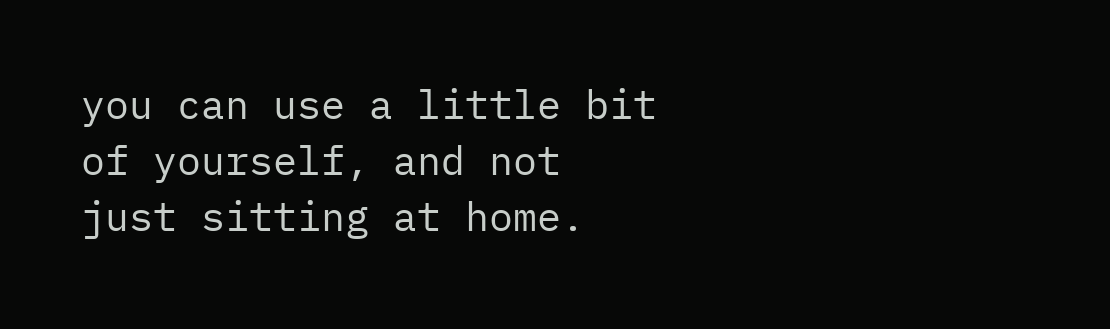you can use a little bit of yourself, and not just sitting at home.